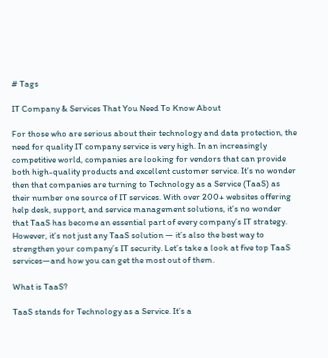# Tags

IT Company & Services That You Need To Know About

For those who are serious about their technology and data protection, the need for quality IT company service is very high. In an increasingly competitive world, companies are looking for vendors that can provide both high-quality products and excellent customer service. It’s no wonder then that companies are turning to Technology as a Service (TaaS) as their number one source of IT services. With over 200+ websites offering help desk, support, and service management solutions, it’s no wonder that TaaS has become an essential part of every company’s IT strategy. However, it’s not just any TaaS solution — it’s also the best way to strengthen your company’s IT security. Let’s take a look at five top TaaS services—and how you can get the most out of them.

What is TaaS?

TaaS stands for Technology as a Service. It’s a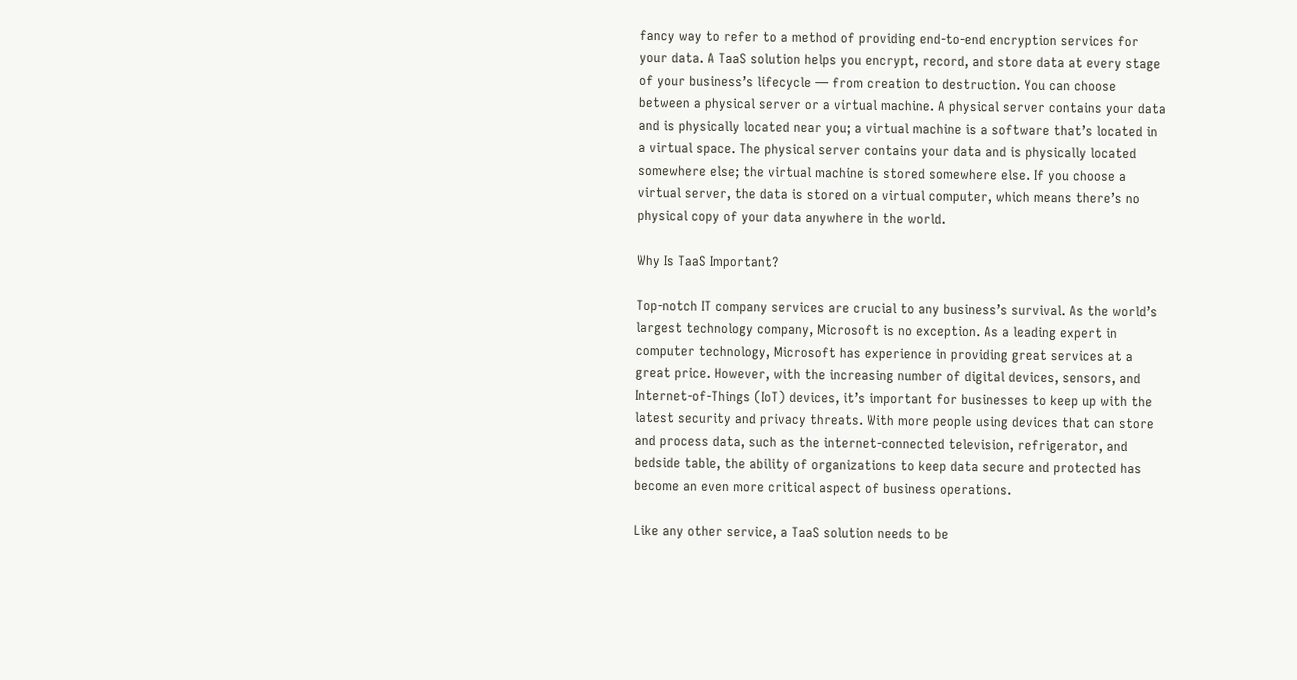fancy way to refer to a method of providing end-to-end encryption services for your data. A TaaS solution helps you encrypt, record, and store data at every stage of your business’s lifecycle — from creation to destruction. You can choose between a physical server or a virtual machine. A physical server contains your data and is physically located near you; a virtual machine is a software that’s located in a virtual space. The physical server contains your data and is physically located somewhere else; the virtual machine is stored somewhere else. If you choose a virtual server, the data is stored on a virtual computer, which means there’s no physical copy of your data anywhere in the world.

Why Is TaaS Important?

Top-notch IT company services are crucial to any business’s survival. As the world’s largest technology company, Microsoft is no exception. As a leading expert in computer technology, Microsoft has experience in providing great services at a great price. However, with the increasing number of digital devices, sensors, and Internet-of-Things (IoT) devices, it’s important for businesses to keep up with the latest security and privacy threats. With more people using devices that can store and process data, such as the internet-connected television, refrigerator, and bedside table, the ability of organizations to keep data secure and protected has become an even more critical aspect of business operations.

Like any other service, a TaaS solution needs to be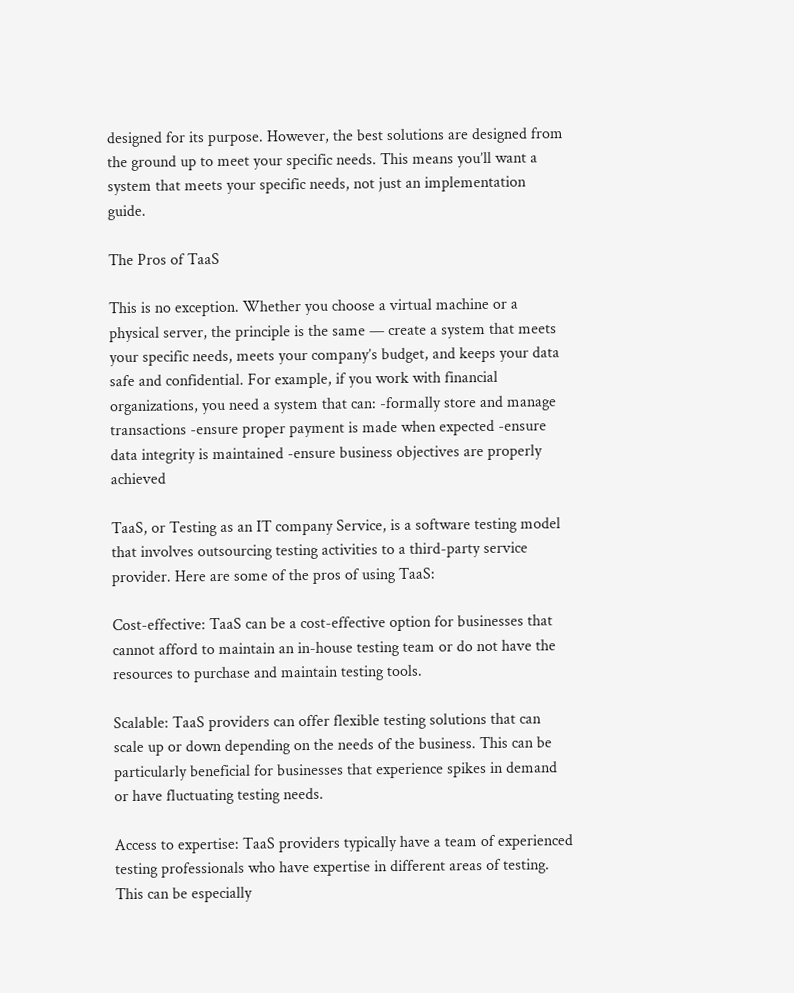designed for its purpose. However, the best solutions are designed from the ground up to meet your specific needs. This means you’ll want a system that meets your specific needs, not just an implementation guide.

The Pros of TaaS

This is no exception. Whether you choose a virtual machine or a physical server, the principle is the same — create a system that meets your specific needs, meets your company’s budget, and keeps your data safe and confidential. For example, if you work with financial organizations, you need a system that can: -formally store and manage transactions -ensure proper payment is made when expected -ensure data integrity is maintained -ensure business objectives are properly achieved

TaaS, or Testing as an IT company Service, is a software testing model that involves outsourcing testing activities to a third-party service provider. Here are some of the pros of using TaaS:

Cost-effective: TaaS can be a cost-effective option for businesses that cannot afford to maintain an in-house testing team or do not have the resources to purchase and maintain testing tools.

Scalable: TaaS providers can offer flexible testing solutions that can scale up or down depending on the needs of the business. This can be particularly beneficial for businesses that experience spikes in demand or have fluctuating testing needs.

Access to expertise: TaaS providers typically have a team of experienced testing professionals who have expertise in different areas of testing. This can be especially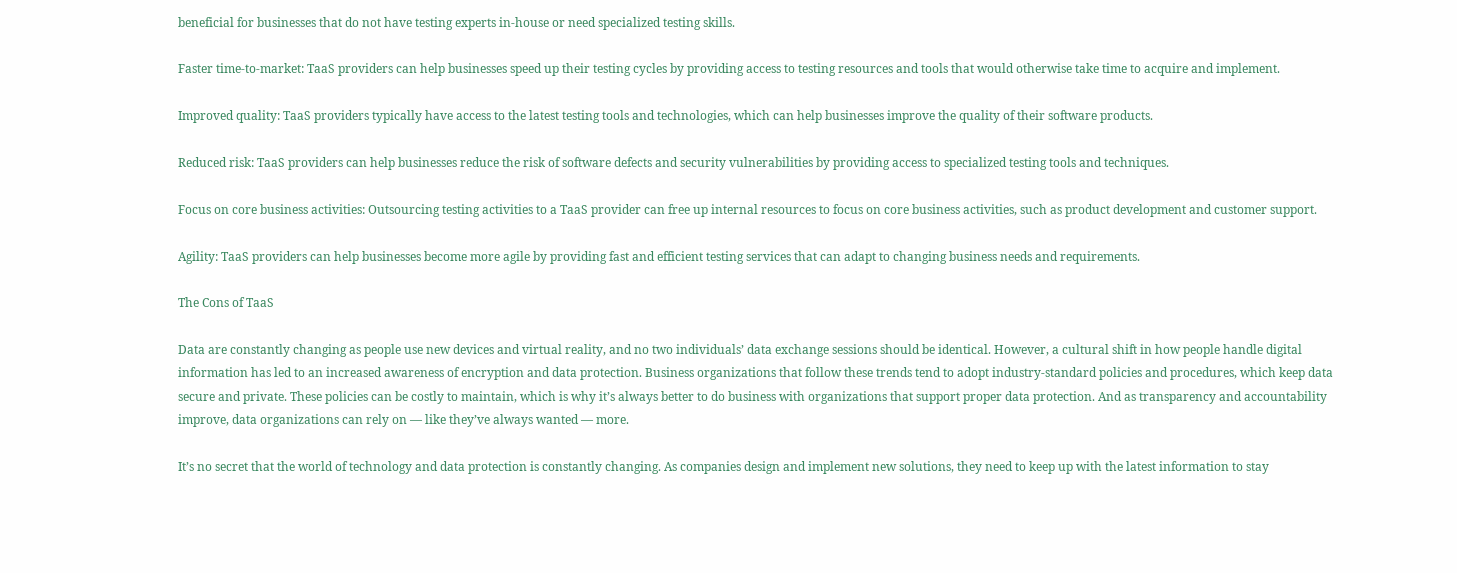beneficial for businesses that do not have testing experts in-house or need specialized testing skills.

Faster time-to-market: TaaS providers can help businesses speed up their testing cycles by providing access to testing resources and tools that would otherwise take time to acquire and implement.

Improved quality: TaaS providers typically have access to the latest testing tools and technologies, which can help businesses improve the quality of their software products.

Reduced risk: TaaS providers can help businesses reduce the risk of software defects and security vulnerabilities by providing access to specialized testing tools and techniques.

Focus on core business activities: Outsourcing testing activities to a TaaS provider can free up internal resources to focus on core business activities, such as product development and customer support.

Agility: TaaS providers can help businesses become more agile by providing fast and efficient testing services that can adapt to changing business needs and requirements.

The Cons of TaaS

Data are constantly changing as people use new devices and virtual reality, and no two individuals’ data exchange sessions should be identical. However, a cultural shift in how people handle digital information has led to an increased awareness of encryption and data protection. Business organizations that follow these trends tend to adopt industry-standard policies and procedures, which keep data secure and private. These policies can be costly to maintain, which is why it’s always better to do business with organizations that support proper data protection. And as transparency and accountability improve, data organizations can rely on — like they’ve always wanted — more.

It’s no secret that the world of technology and data protection is constantly changing. As companies design and implement new solutions, they need to keep up with the latest information to stay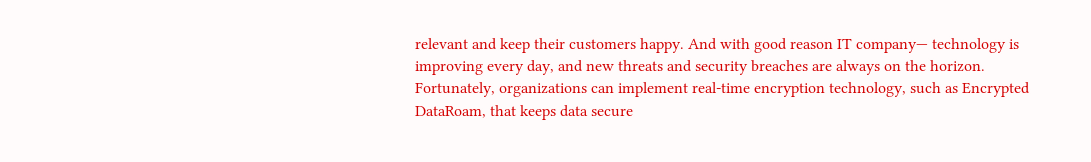relevant and keep their customers happy. And with good reason IT company— technology is improving every day, and new threats and security breaches are always on the horizon. Fortunately, organizations can implement real-time encryption technology, such as Encrypted DataRoam, that keeps data secure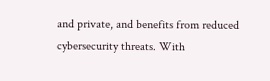and private, and benefits from reduced cybersecurity threats. With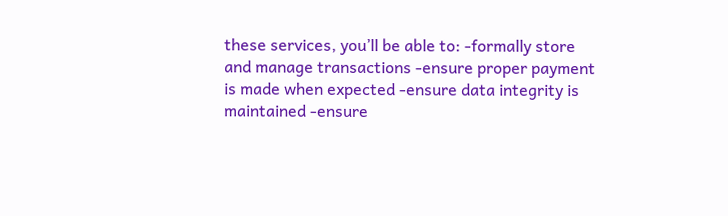these services, you’ll be able to: -formally store and manage transactions -ensure proper payment is made when expected -ensure data integrity is maintained -ensure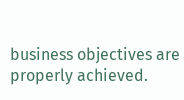business objectives are properly achieved.